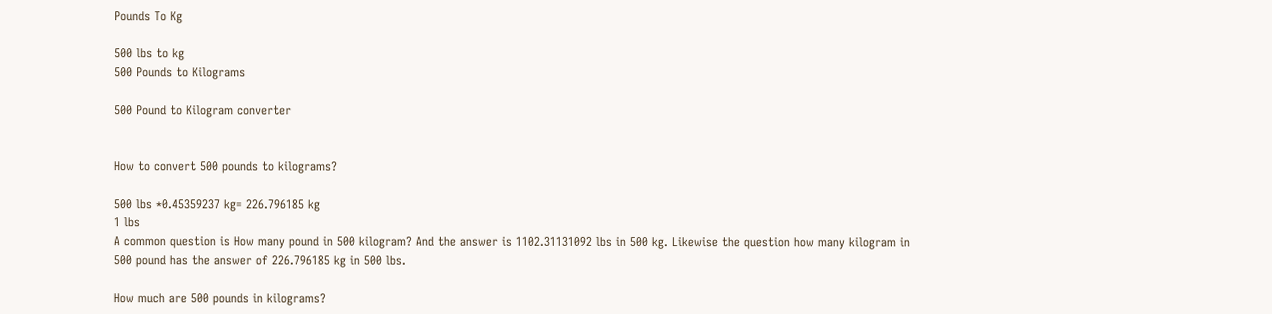Pounds To Kg

500 lbs to kg
500 Pounds to Kilograms

500 Pound to Kilogram converter


How to convert 500 pounds to kilograms?

500 lbs *0.45359237 kg= 226.796185 kg
1 lbs
A common question is How many pound in 500 kilogram? And the answer is 1102.31131092 lbs in 500 kg. Likewise the question how many kilogram in 500 pound has the answer of 226.796185 kg in 500 lbs.

How much are 500 pounds in kilograms?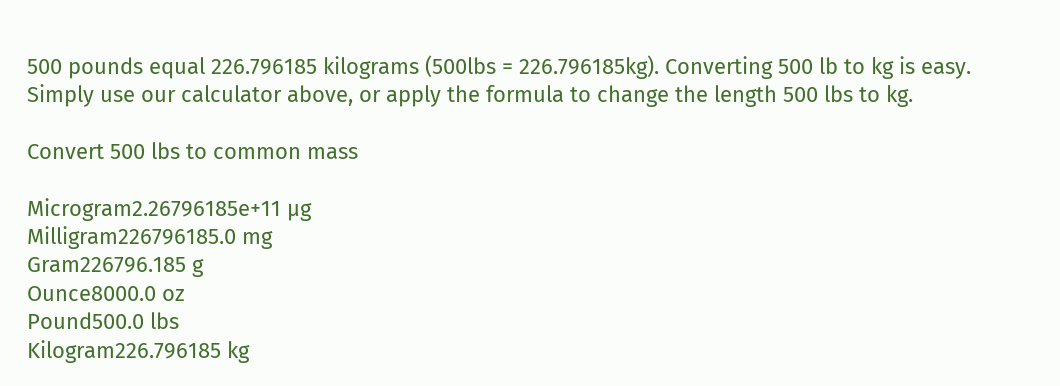500 pounds equal 226.796185 kilograms (500lbs = 226.796185kg). Converting 500 lb to kg is easy. Simply use our calculator above, or apply the formula to change the length 500 lbs to kg.

Convert 500 lbs to common mass

Microgram2.26796185e+11 µg
Milligram226796185.0 mg
Gram226796.185 g
Ounce8000.0 oz
Pound500.0 lbs
Kilogram226.796185 kg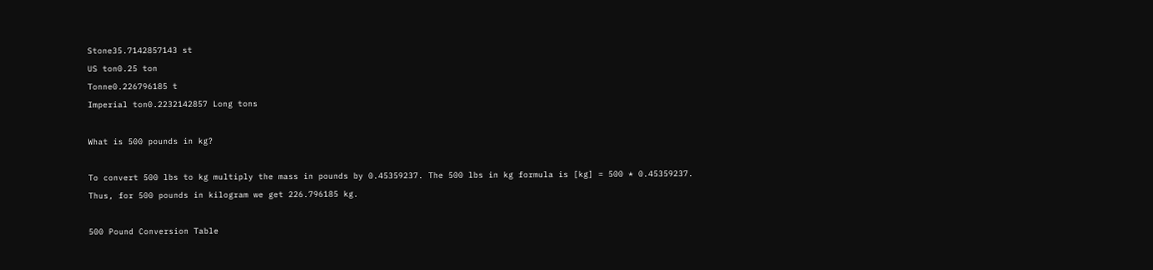Stone35.7142857143 st
US ton0.25 ton
Tonne0.226796185 t
Imperial ton0.2232142857 Long tons

What is 500 pounds in kg?

To convert 500 lbs to kg multiply the mass in pounds by 0.45359237. The 500 lbs in kg formula is [kg] = 500 * 0.45359237. Thus, for 500 pounds in kilogram we get 226.796185 kg.

500 Pound Conversion Table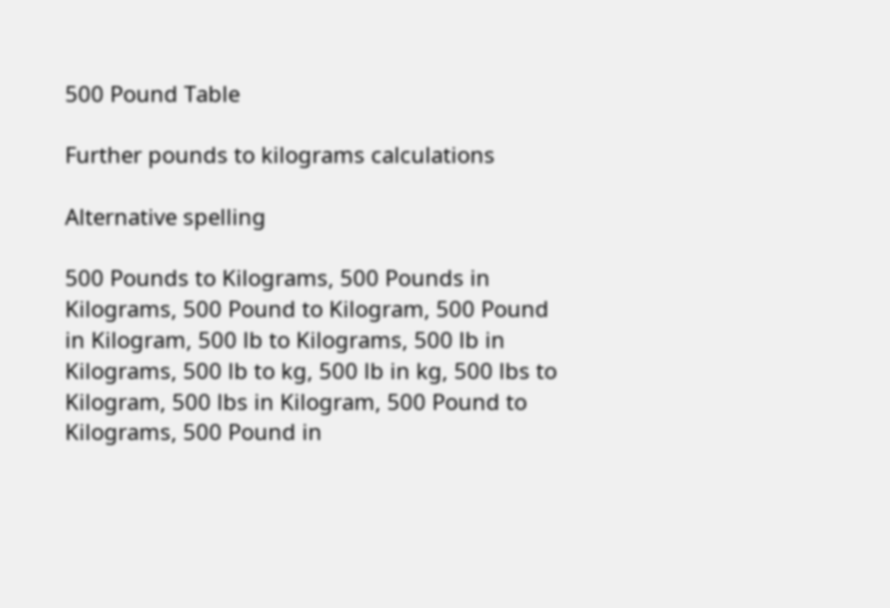500 Pound Table

Further pounds to kilograms calculations

Alternative spelling

500 Pounds to Kilograms, 500 Pounds in Kilograms, 500 Pound to Kilogram, 500 Pound in Kilogram, 500 lb to Kilograms, 500 lb in Kilograms, 500 lb to kg, 500 lb in kg, 500 lbs to Kilogram, 500 lbs in Kilogram, 500 Pound to Kilograms, 500 Pound in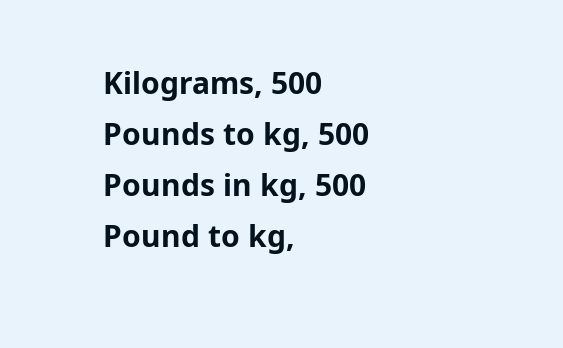Kilograms, 500 Pounds to kg, 500 Pounds in kg, 500 Pound to kg,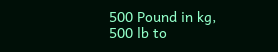500 Pound in kg, 500 lb to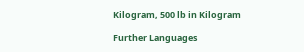Kilogram, 500 lb in Kilogram

Further Languages